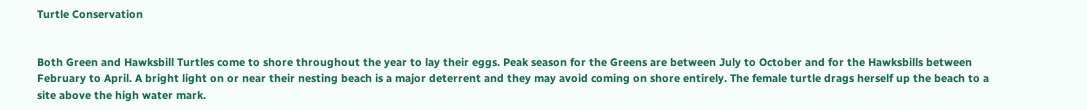Turtle Conservation


Both Green and Hawksbill Turtles come to shore throughout the year to lay their eggs. Peak season for the Greens are between July to October and for the Hawksbills between February to April. A bright light on or near their nesting beach is a major deterrent and they may avoid coming on shore entirely. The female turtle drags herself up the beach to a site above the high water mark.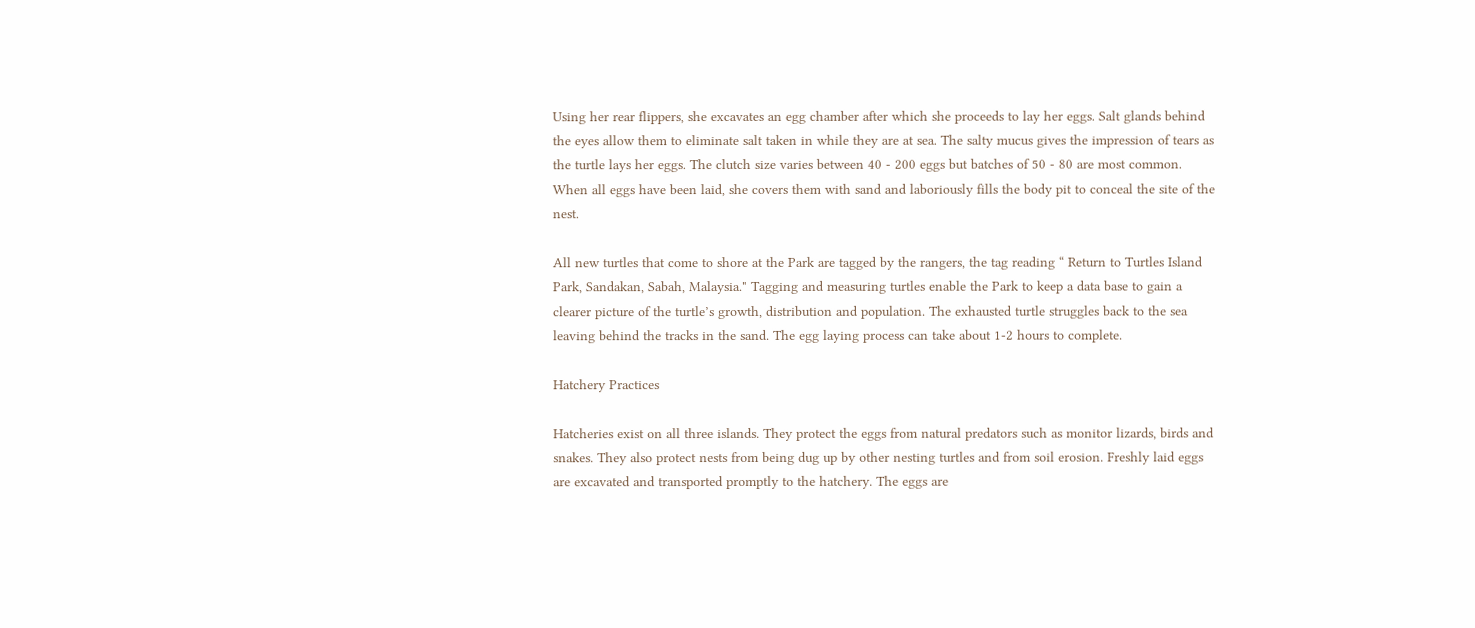Using her rear flippers, she excavates an egg chamber after which she proceeds to lay her eggs. Salt glands behind the eyes allow them to eliminate salt taken in while they are at sea. The salty mucus gives the impression of tears as the turtle lays her eggs. The clutch size varies between 40 - 200 eggs but batches of 50 - 80 are most common. When all eggs have been laid, she covers them with sand and laboriously fills the body pit to conceal the site of the nest.

All new turtles that come to shore at the Park are tagged by the rangers, the tag reading “ Return to Turtles Island Park, Sandakan, Sabah, Malaysia." Tagging and measuring turtles enable the Park to keep a data base to gain a clearer picture of the turtle’s growth, distribution and population. The exhausted turtle struggles back to the sea leaving behind the tracks in the sand. The egg laying process can take about 1-2 hours to complete.

Hatchery Practices

Hatcheries exist on all three islands. They protect the eggs from natural predators such as monitor lizards, birds and snakes. They also protect nests from being dug up by other nesting turtles and from soil erosion. Freshly laid eggs are excavated and transported promptly to the hatchery. The eggs are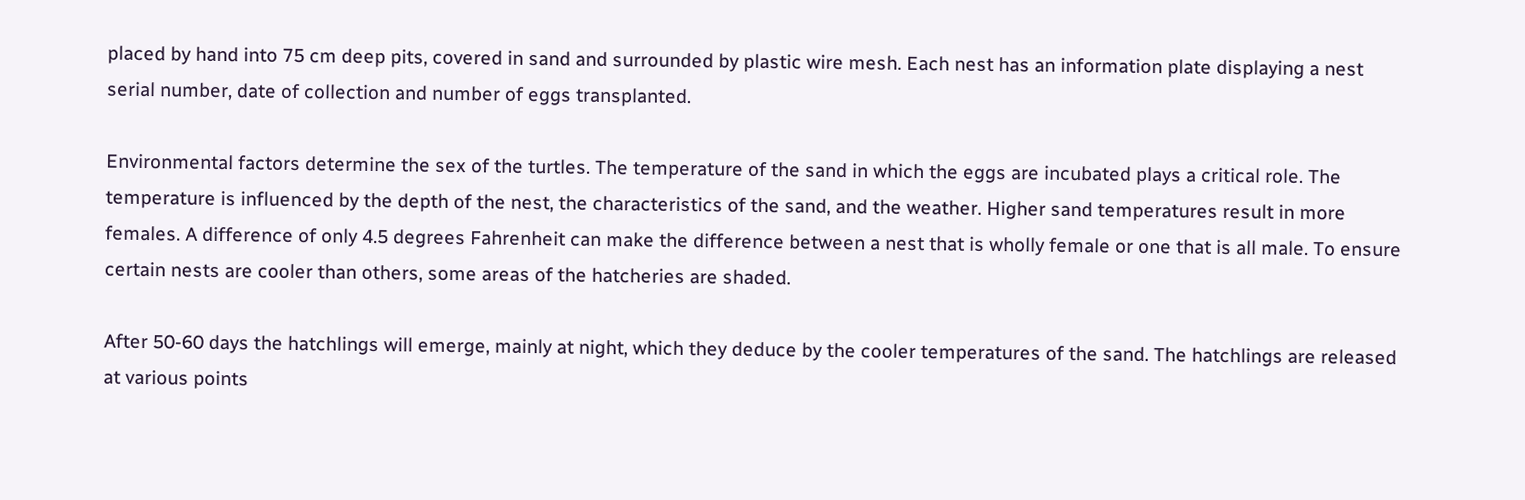placed by hand into 75 cm deep pits, covered in sand and surrounded by plastic wire mesh. Each nest has an information plate displaying a nest serial number, date of collection and number of eggs transplanted.

Environmental factors determine the sex of the turtles. The temperature of the sand in which the eggs are incubated plays a critical role. The temperature is influenced by the depth of the nest, the characteristics of the sand, and the weather. Higher sand temperatures result in more females. A difference of only 4.5 degrees Fahrenheit can make the difference between a nest that is wholly female or one that is all male. To ensure certain nests are cooler than others, some areas of the hatcheries are shaded.

After 50-60 days the hatchlings will emerge, mainly at night, which they deduce by the cooler temperatures of the sand. The hatchlings are released at various points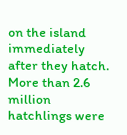on the island immediately after they hatch. More than 2.6 million hatchlings were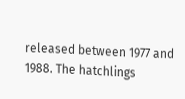released between 1977 and 1988. The hatchlings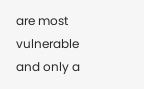are most vulnerable and only a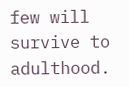few will survive to adulthood.